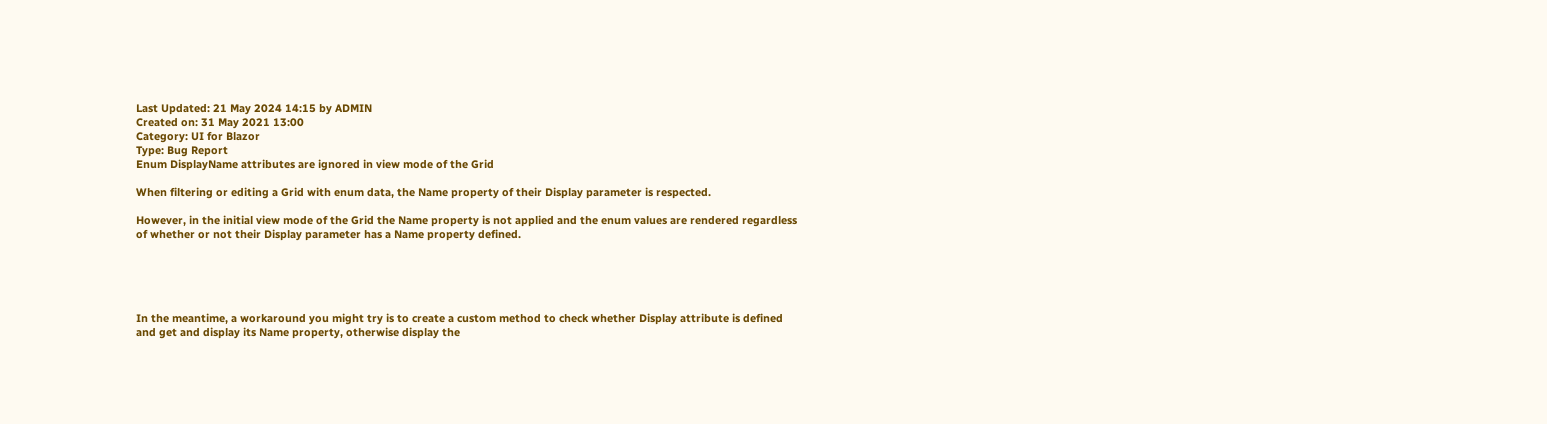Last Updated: 21 May 2024 14:15 by ADMIN
Created on: 31 May 2021 13:00
Category: UI for Blazor
Type: Bug Report
Enum DisplayName attributes are ignored in view mode of the Grid

When filtering or editing a Grid with enum data, the Name property of their Display parameter is respected.

However, in the initial view mode of the Grid the Name property is not applied and the enum values are rendered regardless of whether or not their Display parameter has a Name property defined.





In the meantime, a workaround you might try is to create a custom method to check whether Display attribute is defined and get and display its Name property, otherwise display the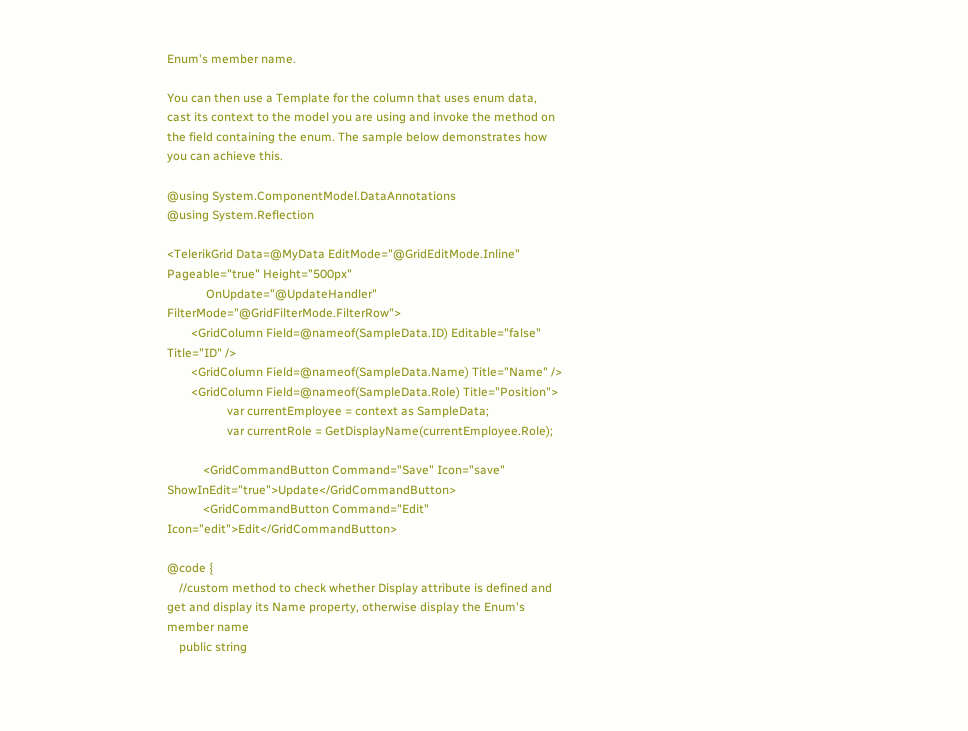Enum's member name.

You can then use a Template for the column that uses enum data, cast its context to the model you are using and invoke the method on the field containing the enum. The sample below demonstrates how you can achieve this.

@using System.ComponentModel.DataAnnotations
@using System.Reflection

<TelerikGrid Data=@MyData EditMode="@GridEditMode.Inline" Pageable="true" Height="500px"
             OnUpdate="@UpdateHandler" FilterMode="@GridFilterMode.FilterRow">
        <GridColumn Field=@nameof(SampleData.ID) Editable="false" Title="ID" />
        <GridColumn Field=@nameof(SampleData.Name) Title="Name" />
        <GridColumn Field=@nameof(SampleData.Role) Title="Position">
                    var currentEmployee = context as SampleData;
                    var currentRole = GetDisplayName(currentEmployee.Role);

            <GridCommandButton Command="Save" Icon="save" ShowInEdit="true">Update</GridCommandButton>
            <GridCommandButton Command="Edit" Icon="edit">Edit</GridCommandButton>

@code {
    //custom method to check whether Display attribute is defined and get and display its Name property, otherwise display the Enum's member name
    public string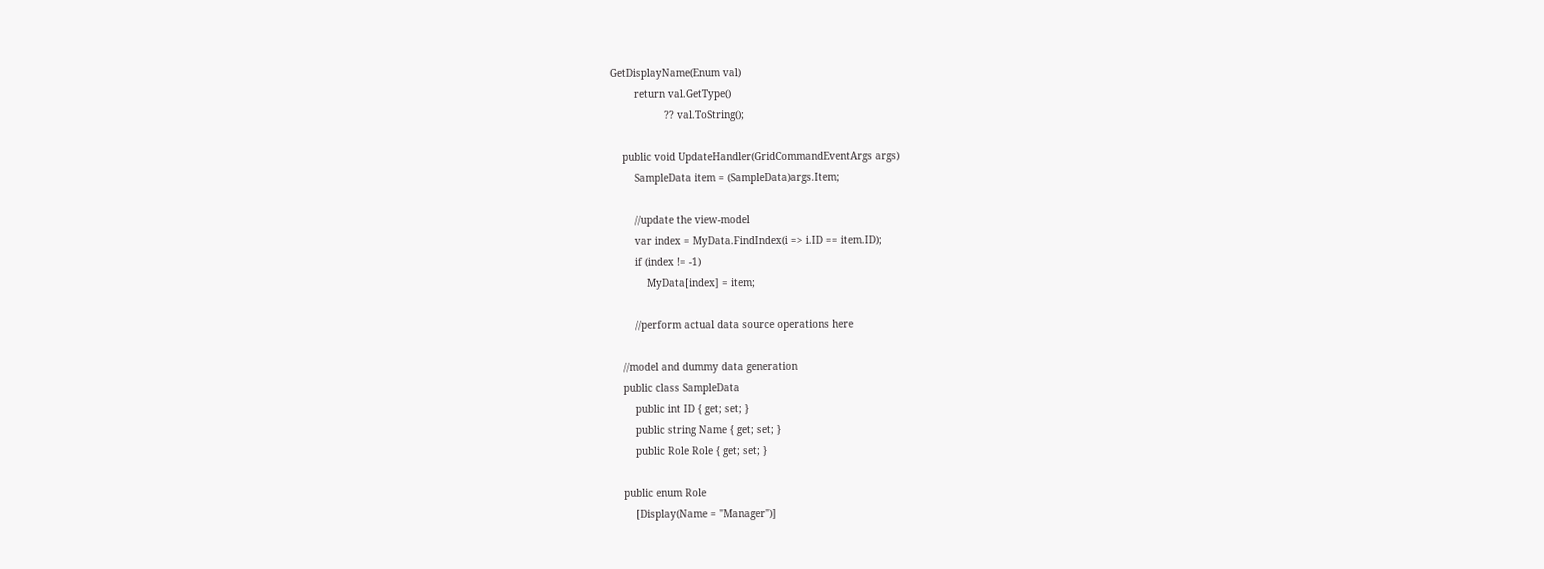GetDisplayName(Enum val)
        return val.GetType()
                  ?? val.ToString();

    public void UpdateHandler(GridCommandEventArgs args)
        SampleData item = (SampleData)args.Item;

        //update the view-model
        var index = MyData.FindIndex(i => i.ID == item.ID);
        if (index != -1)
            MyData[index] = item;

        //perform actual data source operations here

    //model and dummy data generation
    public class SampleData
        public int ID { get; set; }
        public string Name { get; set; }
        public Role Role { get; set; }

    public enum Role
        [Display(Name = "Manager")]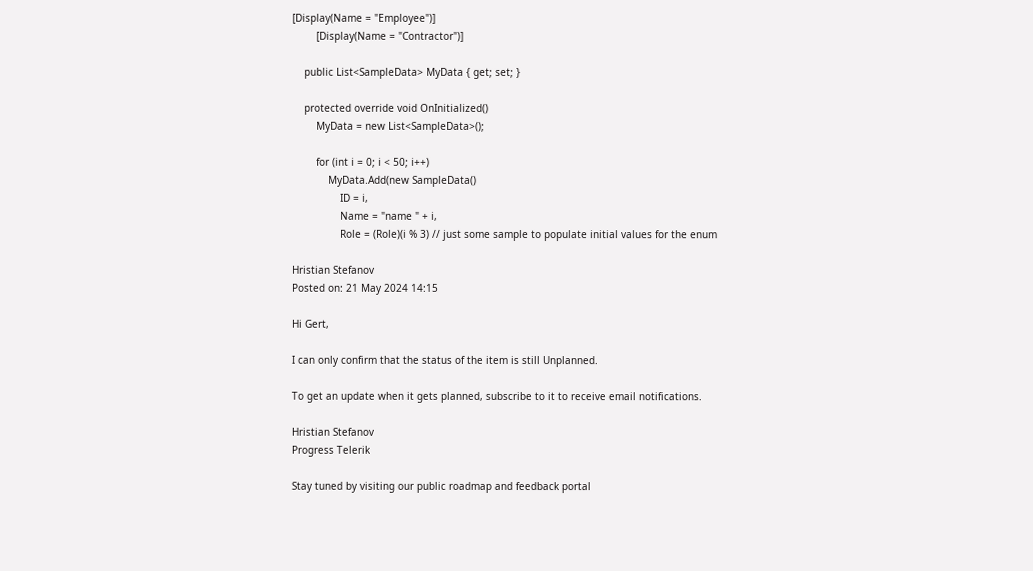[Display(Name = "Employee")]
        [Display(Name = "Contractor")]

    public List<SampleData> MyData { get; set; }

    protected override void OnInitialized()
        MyData = new List<SampleData>();

        for (int i = 0; i < 50; i++)
            MyData.Add(new SampleData()
                ID = i,
                Name = "name " + i,
                Role = (Role)(i % 3) // just some sample to populate initial values for the enum

Hristian Stefanov
Posted on: 21 May 2024 14:15

Hi Gert,

I can only confirm that the status of the item is still Unplanned.

To get an update when it gets planned, subscribe to it to receive email notifications.

Hristian Stefanov
Progress Telerik

Stay tuned by visiting our public roadmap and feedback portal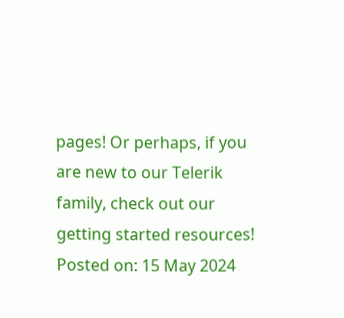pages! Or perhaps, if you are new to our Telerik family, check out our getting started resources!
Posted on: 15 May 2024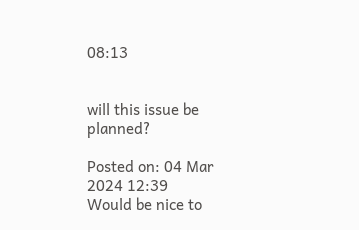08:13


will this issue be planned?

Posted on: 04 Mar 2024 12:39
Would be nice to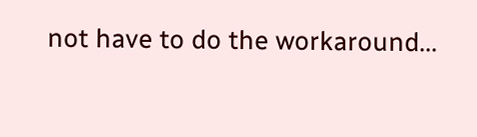not have to do the workaround...